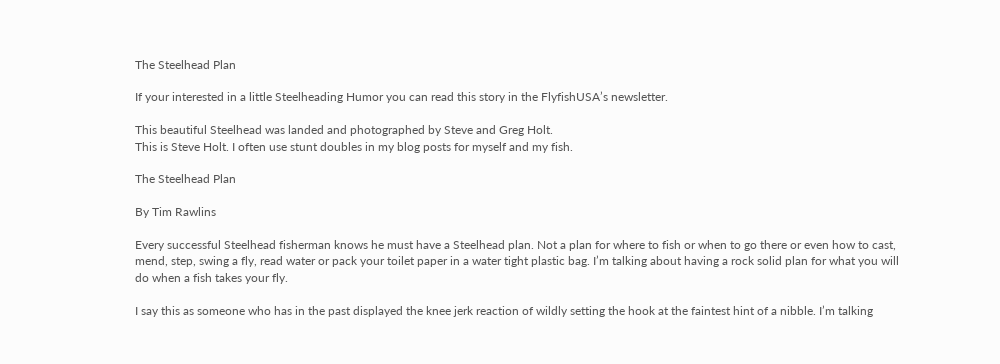The Steelhead Plan

If your interested in a little Steelheading Humor you can read this story in the FlyfishUSA’s newsletter.

This beautiful Steelhead was landed and photographed by Steve and Greg Holt.
This is Steve Holt. I often use stunt doubles in my blog posts for myself and my fish.

The Steelhead Plan

By Tim Rawlins

Every successful Steelhead fisherman knows he must have a Steelhead plan. Not a plan for where to fish or when to go there or even how to cast, mend, step, swing a fly, read water or pack your toilet paper in a water tight plastic bag. I’m talking about having a rock solid plan for what you will do when a fish takes your fly.

I say this as someone who has in the past displayed the knee jerk reaction of wildly setting the hook at the faintest hint of a nibble. I’m talking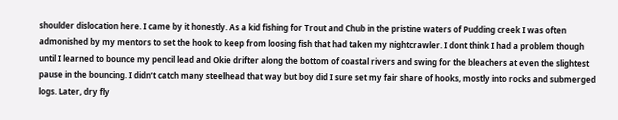shoulder dislocation here. I came by it honestly. As a kid fishing for Trout and Chub in the pristine waters of Pudding creek I was often admonished by my mentors to set the hook to keep from loosing fish that had taken my nightcrawler. I dont think I had a problem though until I learned to bounce my pencil lead and Okie drifter along the bottom of coastal rivers and swing for the bleachers at even the slightest pause in the bouncing. I didn’t catch many steelhead that way but boy did I sure set my fair share of hooks, mostly into rocks and submerged logs. Later, dry fly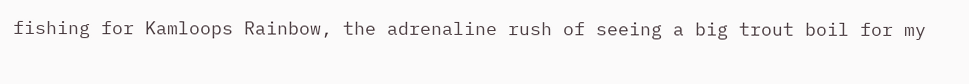fishing for Kamloops Rainbow, the adrenaline rush of seeing a big trout boil for my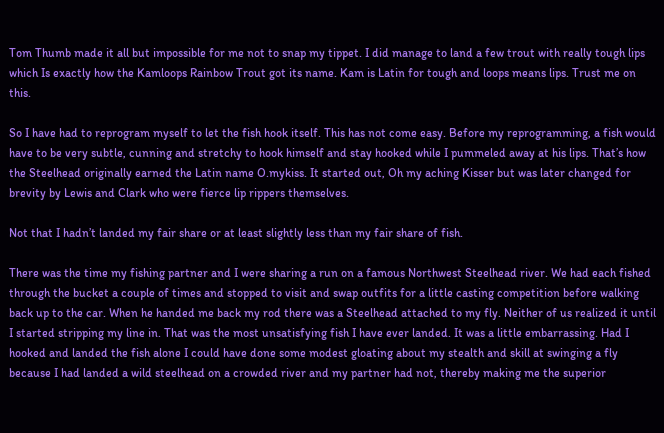Tom Thumb made it all but impossible for me not to snap my tippet. I did manage to land a few trout with really tough lips which Is exactly how the Kamloops Rainbow Trout got its name. Kam is Latin for tough and loops means lips. Trust me on this.

So I have had to reprogram myself to let the fish hook itself. This has not come easy. Before my reprogramming, a fish would have to be very subtle, cunning and stretchy to hook himself and stay hooked while I pummeled away at his lips. That’s how the Steelhead originally earned the Latin name O.mykiss. It started out, Oh my aching Kisser but was later changed for brevity by Lewis and Clark who were fierce lip rippers themselves.

Not that I hadn’t landed my fair share or at least slightly less than my fair share of fish.

There was the time my fishing partner and I were sharing a run on a famous Northwest Steelhead river. We had each fished through the bucket a couple of times and stopped to visit and swap outfits for a little casting competition before walking back up to the car. When he handed me back my rod there was a Steelhead attached to my fly. Neither of us realized it until I started stripping my line in. That was the most unsatisfying fish I have ever landed. It was a little embarrassing. Had I hooked and landed the fish alone I could have done some modest gloating about my stealth and skill at swinging a fly because I had landed a wild steelhead on a crowded river and my partner had not, thereby making me the superior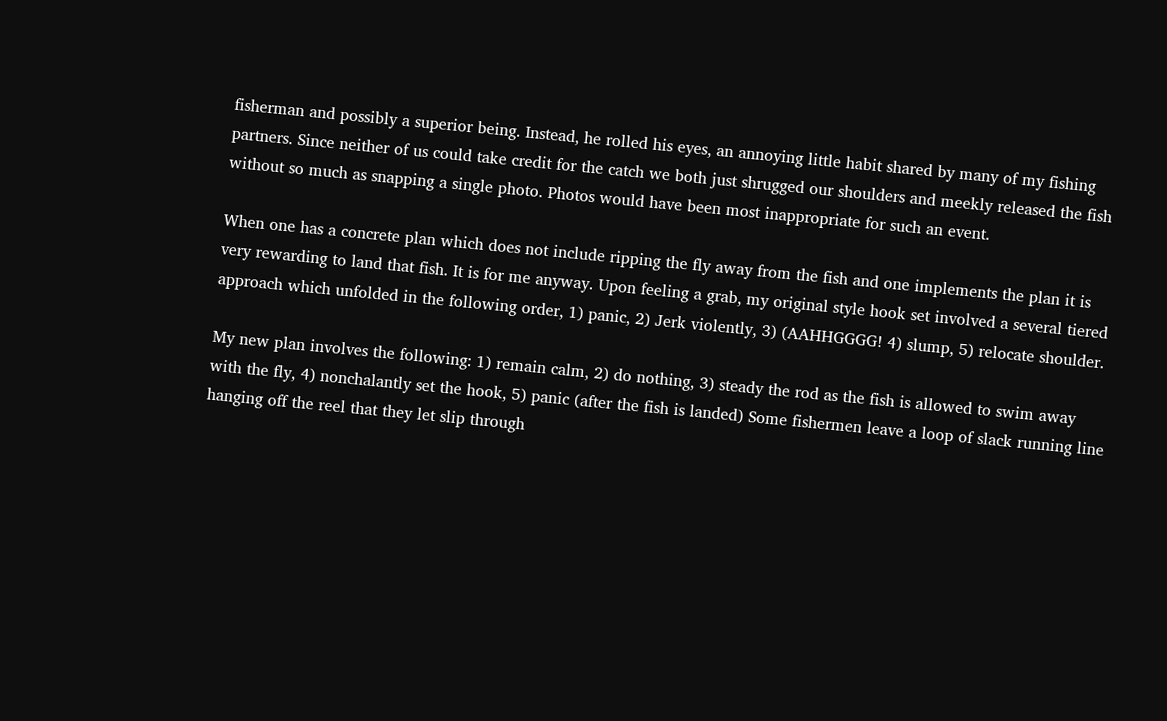fisherman and possibly a superior being. Instead, he rolled his eyes, an annoying little habit shared by many of my fishing partners. Since neither of us could take credit for the catch we both just shrugged our shoulders and meekly released the fish without so much as snapping a single photo. Photos would have been most inappropriate for such an event.

When one has a concrete plan which does not include ripping the fly away from the fish and one implements the plan it is very rewarding to land that fish. It is for me anyway. Upon feeling a grab, my original style hook set involved a several tiered approach which unfolded in the following order, 1) panic, 2) Jerk violently, 3) (AAHHGGGG! 4) slump, 5) relocate shoulder.

My new plan involves the following: 1) remain calm, 2) do nothing, 3) steady the rod as the fish is allowed to swim away with the fly, 4) nonchalantly set the hook, 5) panic (after the fish is landed) Some fishermen leave a loop of slack running line hanging off the reel that they let slip through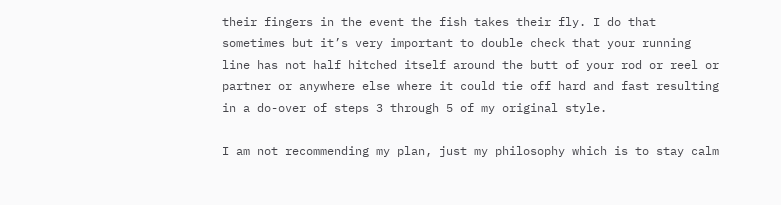their fingers in the event the fish takes their fly. I do that sometimes but it’s very important to double check that your running line has not half hitched itself around the butt of your rod or reel or partner or anywhere else where it could tie off hard and fast resulting in a do-over of steps 3 through 5 of my original style.

I am not recommending my plan, just my philosophy which is to stay calm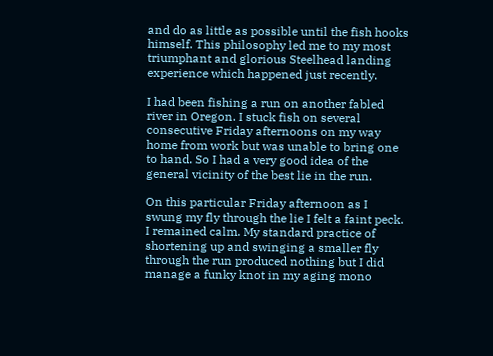and do as little as possible until the fish hooks himself. This philosophy led me to my most triumphant and glorious Steelhead landing experience which happened just recently.

I had been fishing a run on another fabled river in Oregon. I stuck fish on several consecutive Friday afternoons on my way home from work but was unable to bring one to hand. So I had a very good idea of the general vicinity of the best lie in the run.

On this particular Friday afternoon as I swung my fly through the lie I felt a faint peck. I remained calm. My standard practice of shortening up and swinging a smaller fly through the run produced nothing but I did manage a funky knot in my aging mono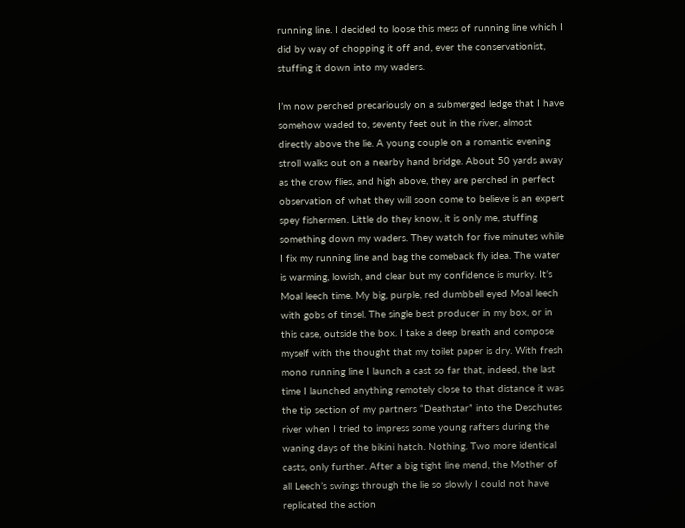running line. I decided to loose this mess of running line which I did by way of chopping it off and, ever the conservationist, stuffing it down into my waders.

I’m now perched precariously on a submerged ledge that I have somehow waded to, seventy feet out in the river, almost directly above the lie. A young couple on a romantic evening stroll walks out on a nearby hand bridge. About 50 yards away as the crow flies, and high above, they are perched in perfect observation of what they will soon come to believe is an expert spey fishermen. Little do they know, it is only me, stuffing something down my waders. They watch for five minutes while I fix my running line and bag the comeback fly idea. The water is warming, lowish, and clear but my confidence is murky. It’s Moal leech time. My big, purple, red dumbbell eyed Moal leech with gobs of tinsel. The single best producer in my box, or in this case, outside the box. I take a deep breath and compose myself with the thought that my toilet paper is dry. With fresh mono running line I launch a cast so far that, indeed, the last time I launched anything remotely close to that distance it was the tip section of my partners “Deathstar” into the Deschutes river when I tried to impress some young rafters during the waning days of the bikini hatch. Nothing. Two more identical casts, only further. After a big tight line mend, the Mother of all Leech’s swings through the lie so slowly I could not have replicated the action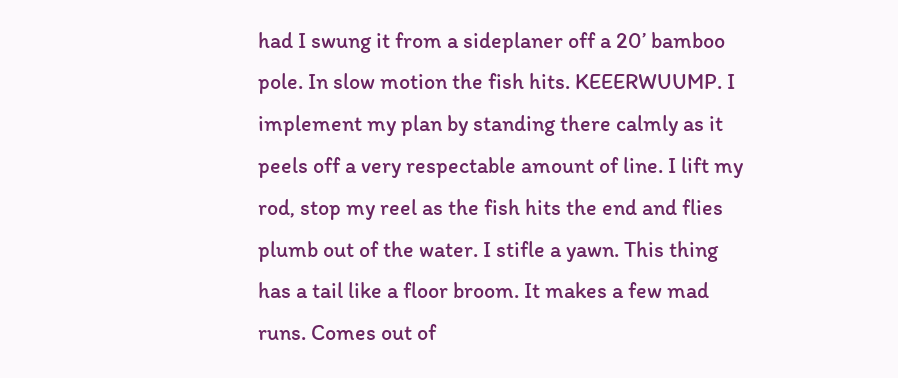had I swung it from a sideplaner off a 20’ bamboo pole. In slow motion the fish hits. KEEERWUUMP. I implement my plan by standing there calmly as it peels off a very respectable amount of line. I lift my rod, stop my reel as the fish hits the end and flies plumb out of the water. I stifle a yawn. This thing has a tail like a floor broom. It makes a few mad runs. Comes out of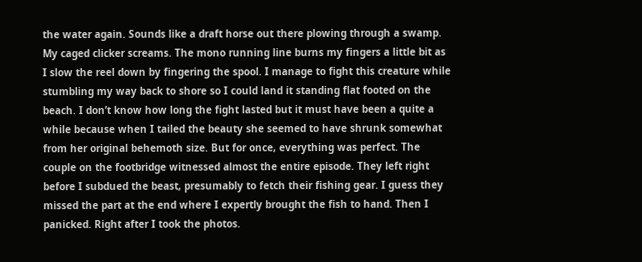the water again. Sounds like a draft horse out there plowing through a swamp. My caged clicker screams. The mono running line burns my fingers a little bit as I slow the reel down by fingering the spool. I manage to fight this creature while stumbling my way back to shore so I could land it standing flat footed on the beach. I don’t know how long the fight lasted but it must have been a quite a while because when I tailed the beauty she seemed to have shrunk somewhat from her original behemoth size. But for once, everything was perfect. The couple on the footbridge witnessed almost the entire episode. They left right before I subdued the beast, presumably to fetch their fishing gear. I guess they missed the part at the end where I expertly brought the fish to hand. Then I panicked. Right after I took the photos.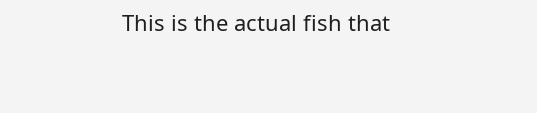This is the actual fish that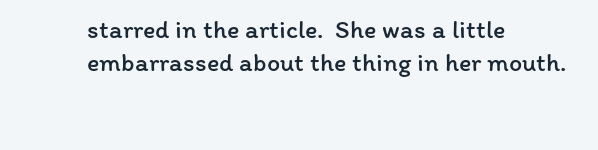starred in the article.  She was a little embarrassed about the thing in her mouth.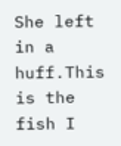She left in a huff.This is the fish I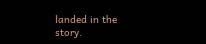landed in the story.